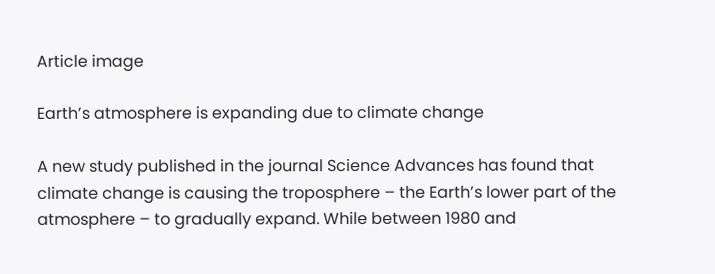Article image

Earth’s atmosphere is expanding due to climate change

A new study published in the journal Science Advances has found that climate change is causing the troposphere – the Earth’s lower part of the atmosphere – to gradually expand. While between 1980 and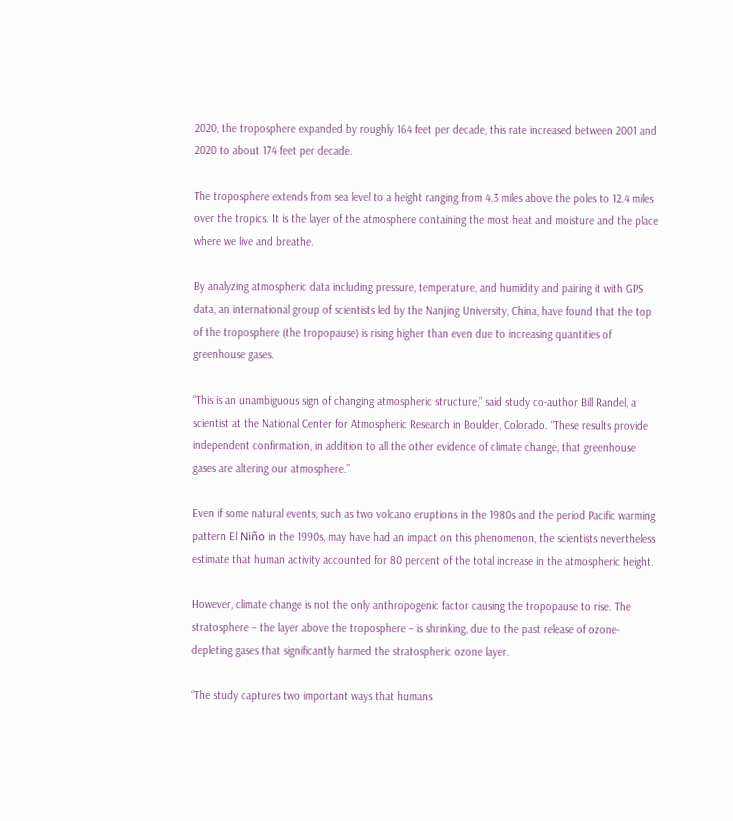2020, the troposphere expanded by roughly 164 feet per decade, this rate increased between 2001 and 2020 to about 174 feet per decade.

The troposphere extends from sea level to a height ranging from 4.3 miles above the poles to 12.4 miles over the tropics. It is the layer of the atmosphere containing the most heat and moisture and the place where we live and breathe.

By analyzing atmospheric data including pressure, temperature, and humidity and pairing it with GPS data, an international group of scientists led by the Nanjing University, China, have found that the top of the troposphere (the tropopause) is rising higher than even due to increasing quantities of greenhouse gases.

“This is an unambiguous sign of changing atmospheric structure,” said study co-author Bill Randel, a scientist at the National Center for Atmospheric Research in Boulder, Colorado. “These results provide independent confirmation, in addition to all the other evidence of climate change, that greenhouse gases are altering our atmosphere.”

Even if some natural events, such as two volcano eruptions in the 1980s and the period Pacific warming pattern El Niño in the 1990s, may have had an impact on this phenomenon, the scientists nevertheless estimate that human activity accounted for 80 percent of the total increase in the atmospheric height.

However, climate change is not the only anthropogenic factor causing the tropopause to rise. The stratosphere – the layer above the troposphere – is shrinking, due to the past release of ozone-depleting gases that significantly harmed the stratospheric ozone layer.

“The study captures two important ways that humans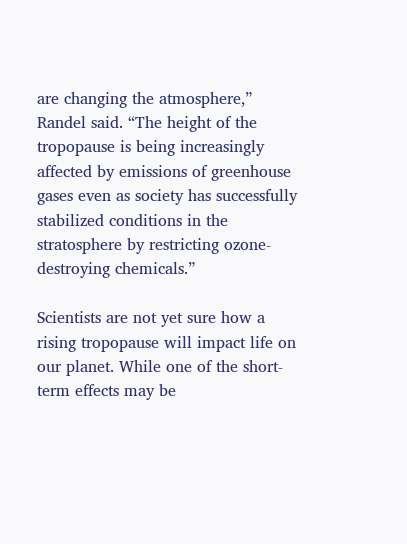are changing the atmosphere,” Randel said. “The height of the tropopause is being increasingly affected by emissions of greenhouse gases even as society has successfully stabilized conditions in the stratosphere by restricting ozone-destroying chemicals.”

Scientists are not yet sure how a rising tropopause will impact life on our planet. While one of the short-term effects may be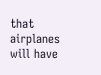that airplanes will have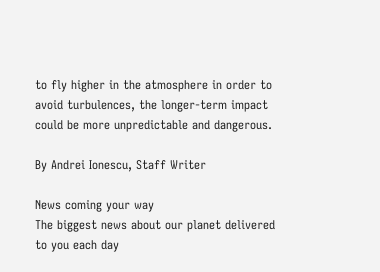to fly higher in the atmosphere in order to avoid turbulences, the longer-term impact could be more unpredictable and dangerous.

By Andrei Ionescu, Staff Writer

News coming your way
The biggest news about our planet delivered to you each day